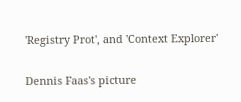'Registry Prot', and 'Context Explorer'

Dennis Faas's picture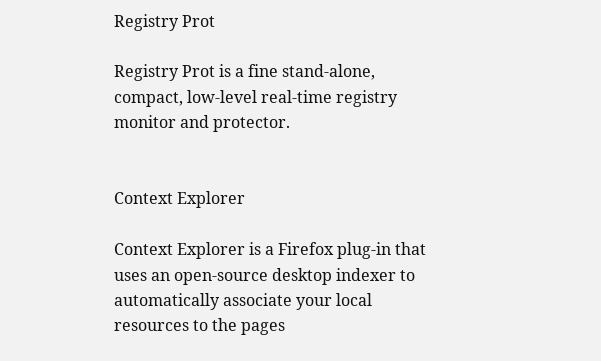Registry Prot

Registry Prot is a fine stand-alone, compact, low-level real-time registry monitor and protector.


Context Explorer

Context Explorer is a Firefox plug-in that uses an open-source desktop indexer to automatically associate your local resources to the pages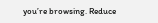you’re browsing. Reduce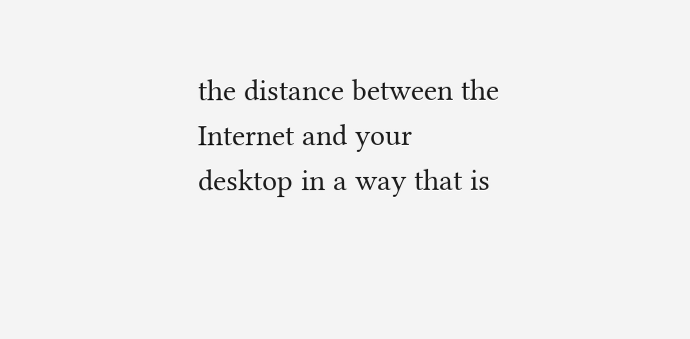the distance between the Internet and your desktop in a way that is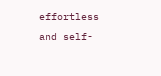effortless and self-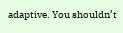adaptive. You shouldn’t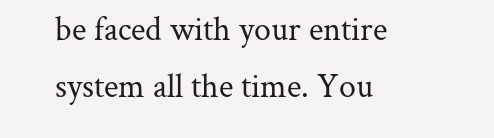be faced with your entire system all the time. You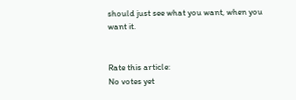should just see what you want, when you want it.


Rate this article:
No votes yet